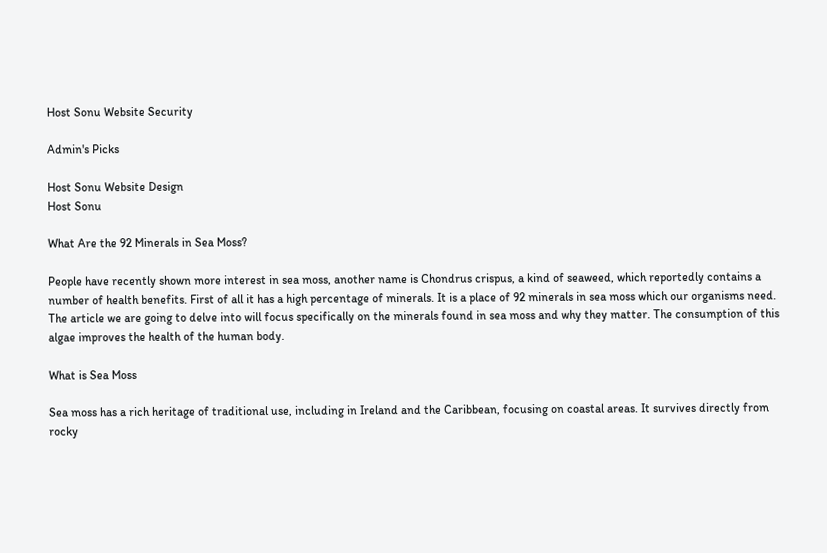Host Sonu Website Security

Admin's Picks

Host Sonu Website Design
Host Sonu

What Are the 92 Minerals in Sea Moss?

People have recently shown more interest in sea moss, another name is Chondrus crispus, a kind of seaweed, which reportedly contains a number of health benefits. First of all it has a high percentage of minerals. It is a place of 92 minerals in sea moss which our organisms need. The article we are going to delve into will focus specifically on the minerals found in sea moss and why they matter. The consumption of this algae improves the health of the human body.

What is Sea Moss

Sea moss has a rich heritage of traditional use, including in Ireland and the Caribbean, focusing on coastal areas. It survives directly from rocky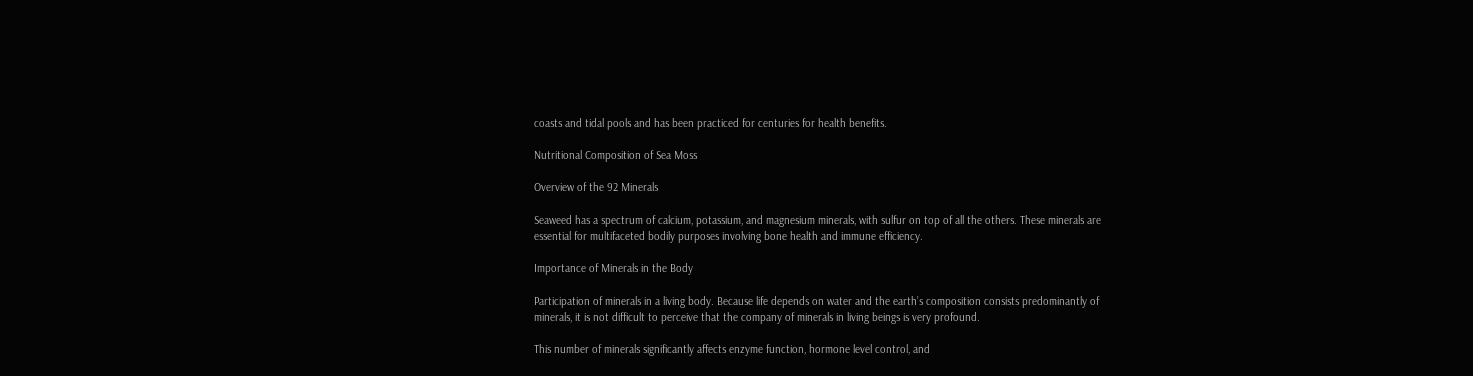coasts and tidal pools and has been practiced for centuries for health benefits.

Nutritional Composition of Sea Moss

Overview of the 92 Minerals

Seaweed has a spectrum of calcium, potassium, and magnesium minerals, with sulfur on top of all the others. These minerals are essential for multifaceted bodily purposes involving bone health and immune efficiency.

Importance of Minerals in the Body

Participation of minerals in a living body. Because life depends on water and the earth’s composition consists predominantly of minerals, it is not difficult to perceive that the company of minerals in living beings is very profound.

This number of minerals significantly affects enzyme function, hormone level control, and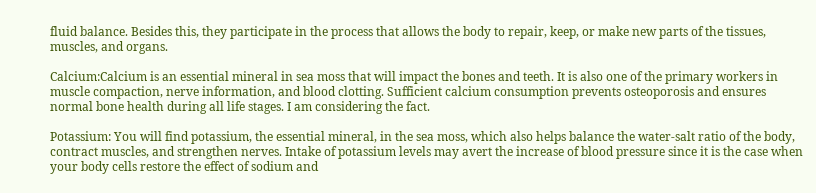fluid balance. Besides this, they participate in the process that allows the body to repair, keep, or make new parts of the tissues, muscles, and organs.

Calcium:Calcium is an essential mineral in sea moss that will impact the bones and teeth. It is also one of the primary workers in muscle compaction, nerve information, and blood clotting. Sufficient calcium consumption prevents osteoporosis and ensures normal bone health during all life stages. I am considering the fact.

Potassium: You will find potassium, the essential mineral, in the sea moss, which also helps balance the water-salt ratio of the body, contract muscles, and strengthen nerves. Intake of potassium levels may avert the increase of blood pressure since it is the case when your body cells restore the effect of sodium and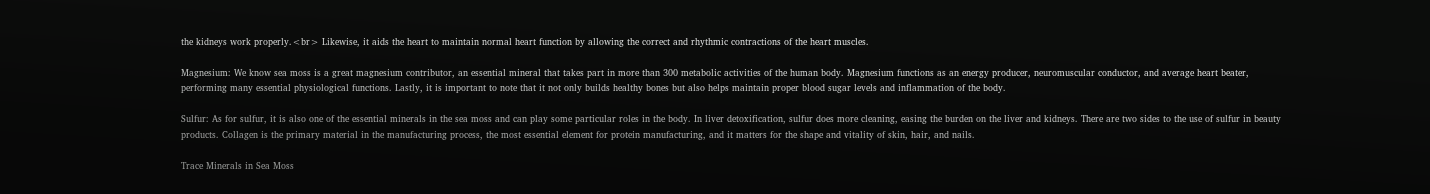the kidneys work properly.<br> Likewise, it aids the heart to maintain normal heart function by allowing the correct and rhythmic contractions of the heart muscles.

Magnesium: We know sea moss is a great magnesium contributor, an essential mineral that takes part in more than 300 metabolic activities of the human body. Magnesium functions as an energy producer, neuromuscular conductor, and average heart beater, performing many essential physiological functions. Lastly, it is important to note that it not only builds healthy bones but also helps maintain proper blood sugar levels and inflammation of the body.

Sulfur: As for sulfur, it is also one of the essential minerals in the sea moss and can play some particular roles in the body. In liver detoxification, sulfur does more cleaning, easing the burden on the liver and kidneys. There are two sides to the use of sulfur in beauty products. Collagen is the primary material in the manufacturing process, the most essential element for protein manufacturing, and it matters for the shape and vitality of skin, hair, and nails.

Trace Minerals in Sea Moss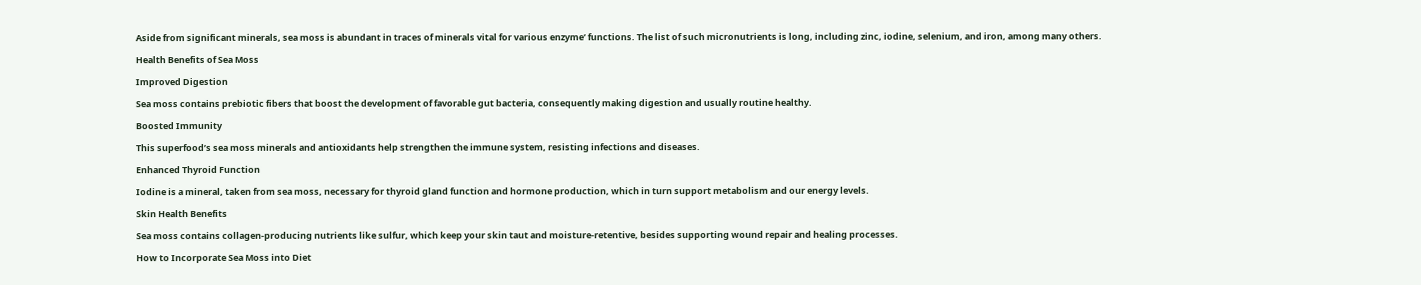Aside from significant minerals, sea moss is abundant in traces of minerals vital for various enzyme’ functions. The list of such micronutrients is long, including zinc, iodine, selenium, and iron, among many others.

Health Benefits of Sea Moss

Improved Digestion

Sea moss contains prebiotic fibers that boost the development of favorable gut bacteria, consequently making digestion and usually routine healthy.

Boosted Immunity

This superfood’s sea moss minerals and antioxidants help strengthen the immune system, resisting infections and diseases.

Enhanced Thyroid Function

Iodine is a mineral, taken from sea moss, necessary for thyroid gland function and hormone production, which in turn support metabolism and our energy levels.

Skin Health Benefits

Sea moss contains collagen-producing nutrients like sulfur, which keep your skin taut and moisture-retentive, besides supporting wound repair and healing processes.

How to Incorporate Sea Moss into Diet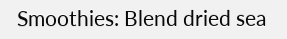Smoothies: Blend dried sea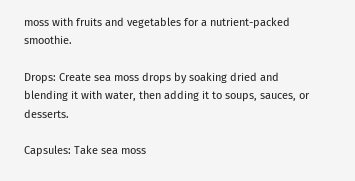moss with fruits and vegetables for a nutrient-packed smoothie.

Drops: Create sea moss drops by soaking dried and blending it with water, then adding it to soups, sauces, or desserts.

Capsules: Take sea moss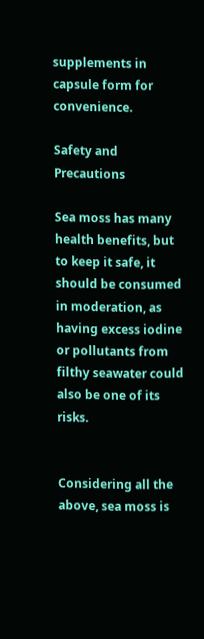supplements in capsule form for convenience.

Safety and Precautions

Sea moss has many health benefits, but to keep it safe, it should be consumed in moderation, as having excess iodine or pollutants from filthy seawater could also be one of its risks.


Considering all the above, sea moss is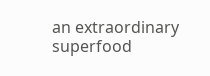an extraordinary superfood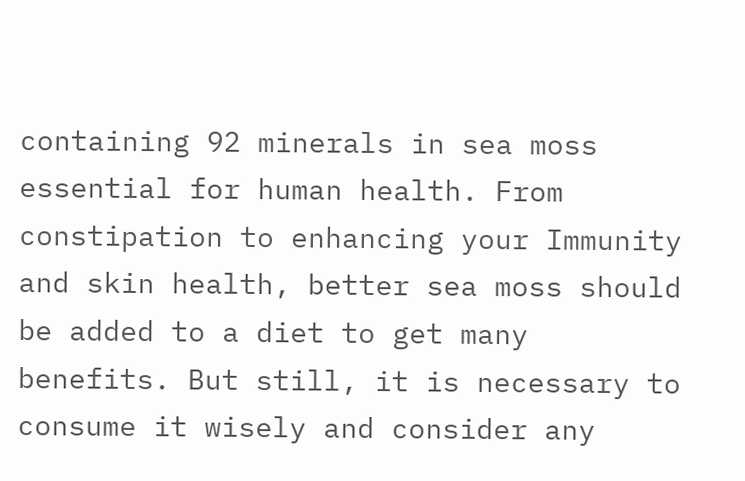containing 92 minerals in sea moss essential for human health. From constipation to enhancing your Immunity and skin health, better sea moss should be added to a diet to get many benefits. But still, it is necessary to consume it wisely and consider any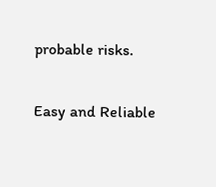probable risks.


Easy and Reliable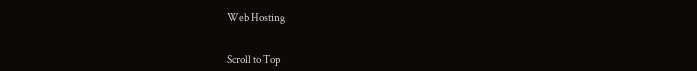Web Hosting


Scroll to Top